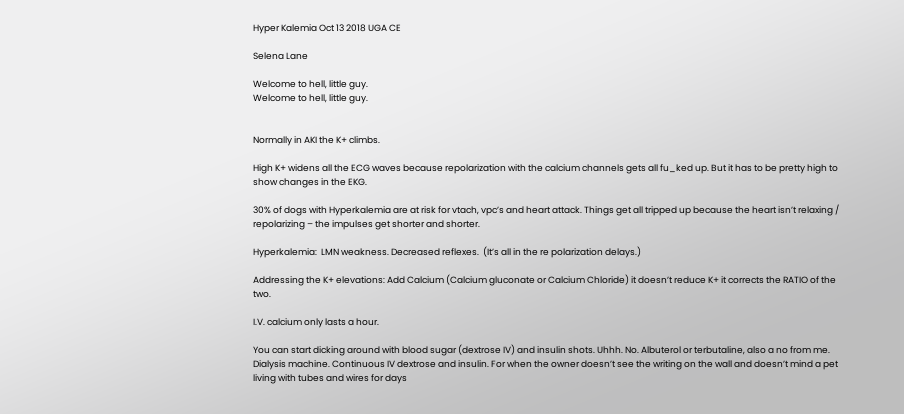Hyper Kalemia Oct 13 2018 UGA CE

Selena Lane

Welcome to hell, little guy.
Welcome to hell, little guy.


Normally in AKI the K+ climbs.

High K+ widens all the ECG waves because repolarization with the calcium channels gets all fu_ked up. But it has to be pretty high to show changes in the EKG.

30% of dogs with Hyperkalemia are at risk for vtach, vpc’s and heart attack. Things get all tripped up because the heart isn’t relaxing / repolarizing – the impulses get shorter and shorter.

Hyperkalemia:  LMN weakness. Decreased reflexes.  (It’s all in the re polarization delays.)

Addressing the K+ elevations: Add Calcium (Calcium gluconate or Calcium Chloride) it doesn’t reduce K+ it corrects the RATIO of the two.

I.V. calcium only lasts a hour.

You can start dicking around with blood sugar (dextrose IV) and insulin shots. Uhhh. No. Albuterol or terbutaline, also a no from me. Dialysis machine. Continuous IV dextrose and insulin. For when the owner doesn’t see the writing on the wall and doesn’t mind a pet living with tubes and wires for days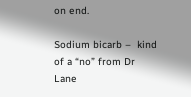on end.

Sodium bicarb –  kind of a “no” from Dr Lane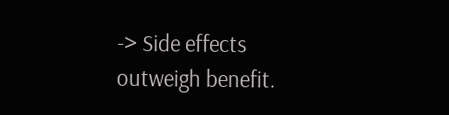-> Side effects outweigh benefit.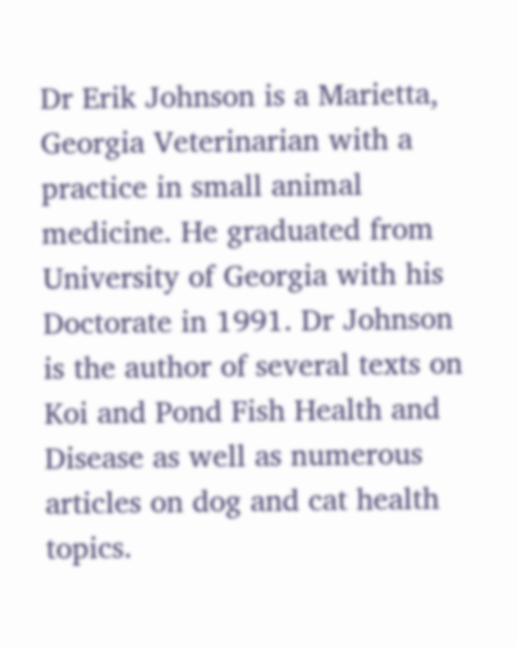Dr Erik Johnson is a Marietta, Georgia Veterinarian with a practice in small animal medicine. He graduated from University of Georgia with his Doctorate in 1991. Dr Johnson is the author of several texts on Koi and Pond Fish Health and Disease as well as numerous articles on dog and cat health topics.